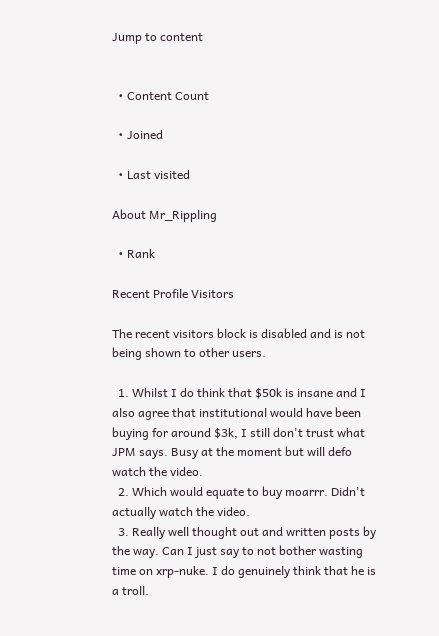Jump to content


  • Content Count

  • Joined

  • Last visited

About Mr_Rippling

  • Rank

Recent Profile Visitors

The recent visitors block is disabled and is not being shown to other users.

  1. Whilst I do think that $50k is insane and I also agree that institutional would have been buying for around $3k, I still don't trust what JPM says. Busy at the moment but will defo watch the video.
  2. Which would equate to buy moarrr. Didn't actually watch the video.
  3. Really well thought out and written posts by the way. Can I just say to not bother wasting time on xrp-nuke. I do genuinely think that he is a troll.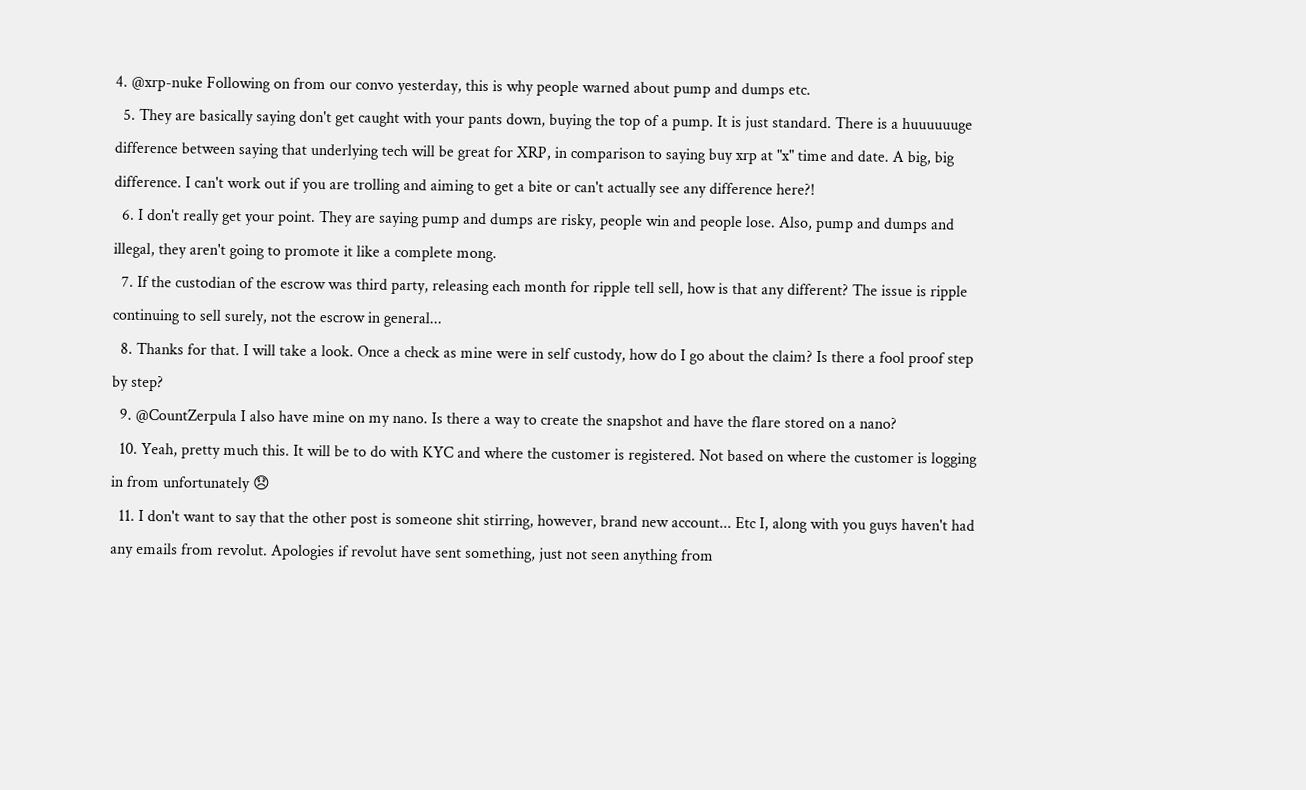4. @xrp-nuke Following on from our convo yesterday, this is why people warned about pump and dumps etc.
  5. They are basically saying don't get caught with your pants down, buying the top of a pump. It is just standard. There is a huuuuuuge difference between saying that underlying tech will be great for XRP, in comparison to saying buy xrp at "x" time and date. A big, big difference. I can't work out if you are trolling and aiming to get a bite or can't actually see any difference here?!
  6. I don't really get your point. They are saying pump and dumps are risky, people win and people lose. Also, pump and dumps and illegal, they aren't going to promote it like a complete mong.
  7. If the custodian of the escrow was third party, releasing each month for ripple tell sell, how is that any different? The issue is ripple continuing to sell surely, not the escrow in general...
  8. Thanks for that. I will take a look. Once a check as mine were in self custody, how do I go about the claim? Is there a fool proof step by step?
  9. @CountZerpula I also have mine on my nano. Is there a way to create the snapshot and have the flare stored on a nano?
  10. Yeah, pretty much this. It will be to do with KYC and where the customer is registered. Not based on where the customer is logging in from unfortunately 😞
  11. I don't want to say that the other post is someone shit stirring, however, brand new account... Etc I, along with you guys haven't had any emails from revolut. Apologies if revolut have sent something, just not seen anything from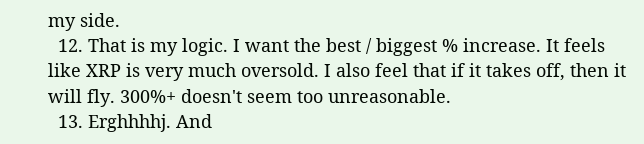my side.
  12. That is my logic. I want the best / biggest % increase. It feels like XRP is very much oversold. I also feel that if it takes off, then it will fly. 300%+ doesn't seem too unreasonable.
  13. Erghhhhj. And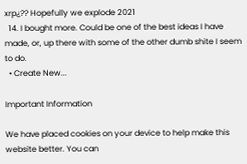xrp¿?? Hopefully we explode 2021
  14. I bought more. Could be one of the best ideas I have made, or, up there with some of the other dumb shite I seem to do.
  • Create New...

Important Information

We have placed cookies on your device to help make this website better. You can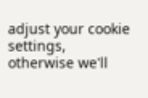adjust your cookie settings, otherwise we'll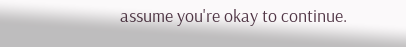assume you're okay to continue.